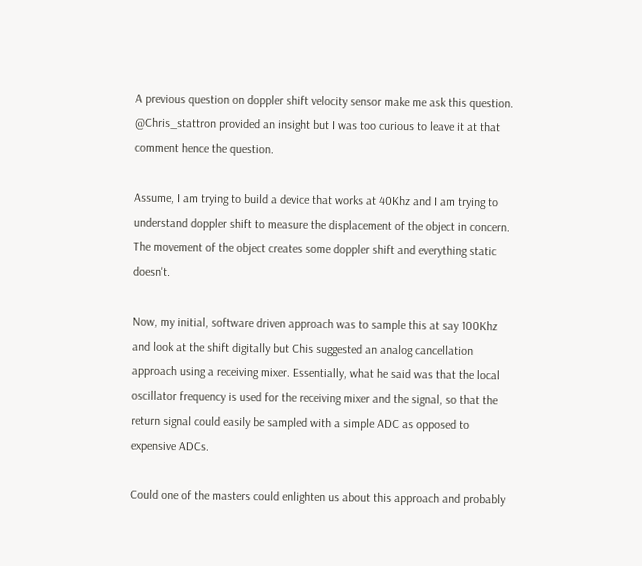A previous question on doppler shift velocity sensor make me ask this question. @Chris_stattron provided an insight but I was too curious to leave it at that comment hence the question.

Assume, I am trying to build a device that works at 40Khz and I am trying to understand doppler shift to measure the displacement of the object in concern. The movement of the object creates some doppler shift and everything static doesn't.

Now, my initial, software driven approach was to sample this at say 100Khz and look at the shift digitally but Chis suggested an analog cancellation approach using a receiving mixer. Essentially, what he said was that the local oscillator frequency is used for the receiving mixer and the signal, so that the return signal could easily be sampled with a simple ADC as opposed to expensive ADCs.

Could one of the masters could enlighten us about this approach and probably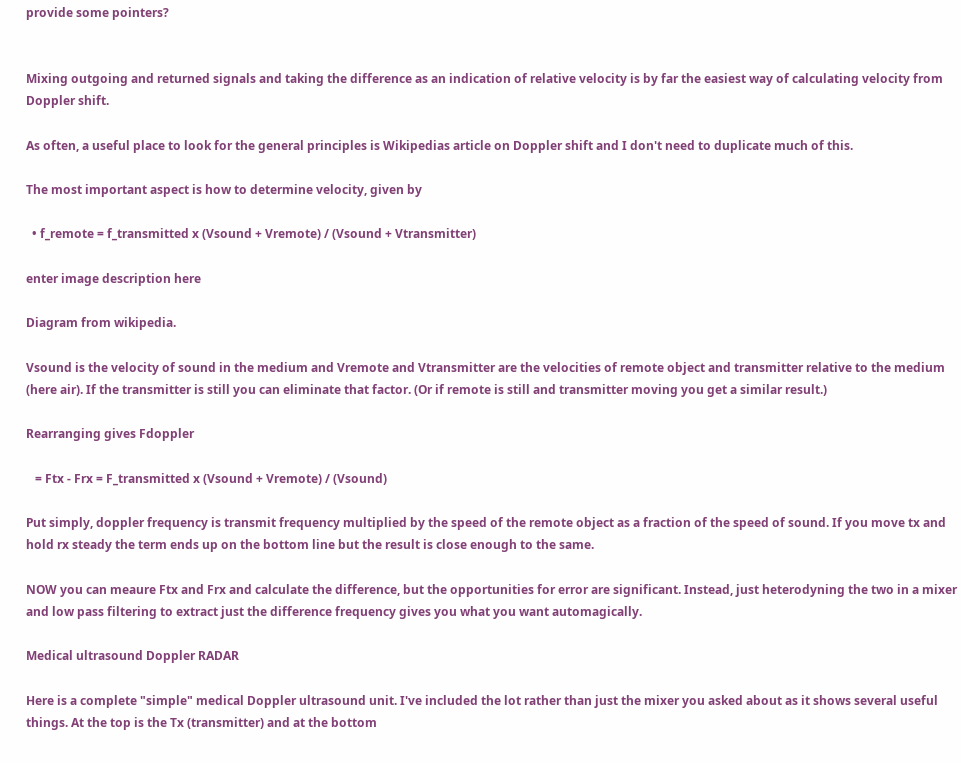provide some pointers?


Mixing outgoing and returned signals and taking the difference as an indication of relative velocity is by far the easiest way of calculating velocity from Doppler shift.

As often, a useful place to look for the general principles is Wikipedias article on Doppler shift and I don't need to duplicate much of this.

The most important aspect is how to determine velocity, given by

  • f_remote = f_transmitted x (Vsound + Vremote) / (Vsound + Vtransmitter)

enter image description here

Diagram from wikipedia.

Vsound is the velocity of sound in the medium and Vremote and Vtransmitter are the velocities of remote object and transmitter relative to the medium (here air). If the transmitter is still you can eliminate that factor. (Or if remote is still and transmitter moving you get a similar result.)

Rearranging gives Fdoppler

   = Ftx - Frx = F_transmitted x (Vsound + Vremote) / (Vsound)

Put simply, doppler frequency is transmit frequency multiplied by the speed of the remote object as a fraction of the speed of sound. If you move tx and hold rx steady the term ends up on the bottom line but the result is close enough to the same.

NOW you can meaure Ftx and Frx and calculate the difference, but the opportunities for error are significant. Instead, just heterodyning the two in a mixer and low pass filtering to extract just the difference frequency gives you what you want automagically.

Medical ultrasound Doppler RADAR

Here is a complete "simple" medical Doppler ultrasound unit. I've included the lot rather than just the mixer you asked about as it shows several useful things. At the top is the Tx (transmitter) and at the bottom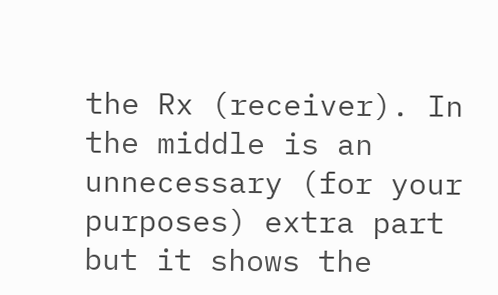the Rx (receiver). In the middle is an unnecessary (for your purposes) extra part but it shows the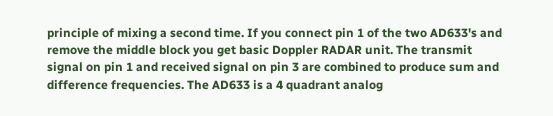principle of mixing a second time. If you connect pin 1 of the two AD633's and remove the middle block you get basic Doppler RADAR unit. The transmit signal on pin 1 and received signal on pin 3 are combined to produce sum and difference frequencies. The AD633 is a 4 quadrant analog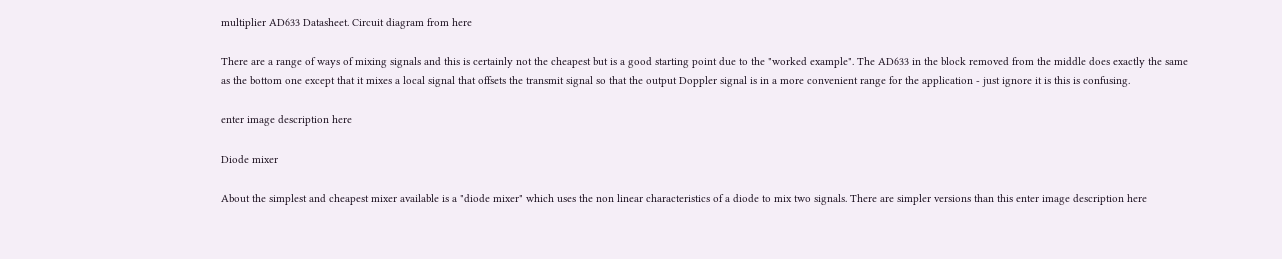multiplier AD633 Datasheet. Circuit diagram from here

There are a range of ways of mixing signals and this is certainly not the cheapest but is a good starting point due to the "worked example". The AD633 in the block removed from the middle does exactly the same as the bottom one except that it mixes a local signal that offsets the transmit signal so that the output Doppler signal is in a more convenient range for the application - just ignore it is this is confusing.

enter image description here

Diode mixer

About the simplest and cheapest mixer available is a "diode mixer" which uses the non linear characteristics of a diode to mix two signals. There are simpler versions than this enter image description here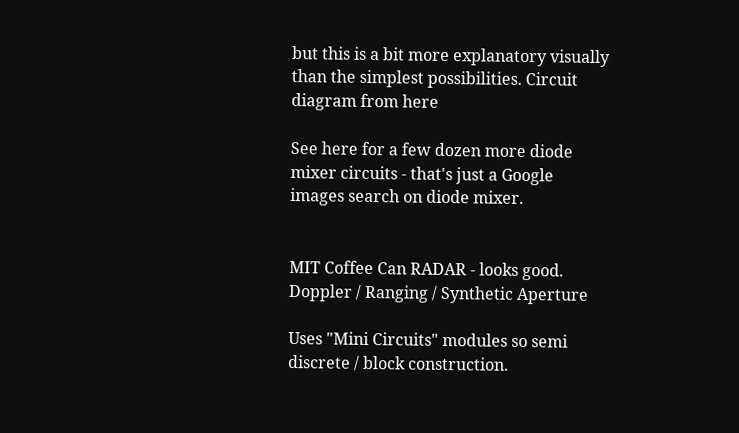but this is a bit more explanatory visually than the simplest possibilities. Circuit diagram from here

See here for a few dozen more diode mixer circuits - that's just a Google images search on diode mixer.


MIT Coffee Can RADAR - looks good. Doppler / Ranging / Synthetic Aperture

Uses "Mini Circuits" modules so semi discrete / block construction.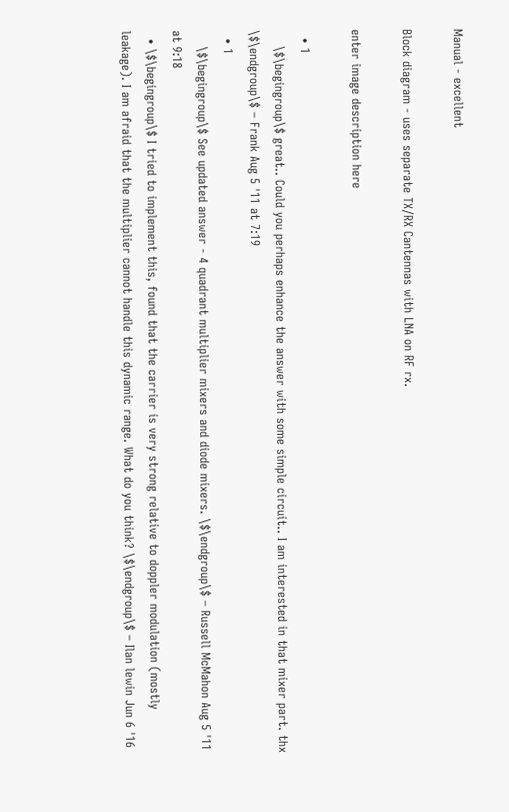Manual - excellent

Block diagram - uses separate TX/RX Cantennas with LNA on RF rx.

enter image description here

  • 1
    \$\begingroup\$ great.. Could you perhaps enhance the answer with some simple circuit.. I am interested in that mixer part. thx \$\endgroup\$ – Frank Aug 5 '11 at 7:19
  • 1
    \$\begingroup\$ See updated answer - 4 quadrant multiplier mixers and diode mixers. \$\endgroup\$ – Russell McMahon Aug 5 '11 at 9:18
  • \$\begingroup\$ I tried to implement this, found that the carrier is very strong relative to doppler modulation (mostly leakage). I am afraid that the multiplier cannot handle this dynamic range. What do you think? \$\endgroup\$ – Ilan lewin Jun 6 '16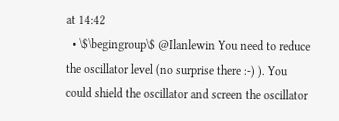at 14:42
  • \$\begingroup\$ @Ilanlewin You need to reduce the oscillator level (no surprise there :-) ). You could shield the oscillator and screen the oscillator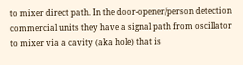to mixer direct path. In the door-opener/person detection commercial units they have a signal path from oscillator to mixer via a cavity (aka hole) that is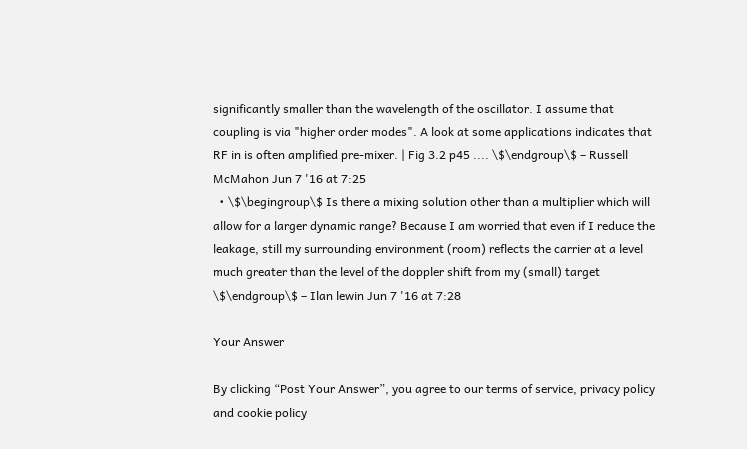significantly smaller than the wavelength of the oscillator. I assume that coupling is via "higher order modes". A look at some applications indicates that RF in is often amplified pre-mixer. | Fig 3.2 p45 .... \$\endgroup\$ – Russell McMahon Jun 7 '16 at 7:25
  • \$\begingroup\$ Is there a mixing solution other than a multiplier which will allow for a larger dynamic range? Because I am worried that even if I reduce the leakage, still my surrounding environment (room) reflects the carrier at a level much greater than the level of the doppler shift from my (small) target \$\endgroup\$ – Ilan lewin Jun 7 '16 at 7:28

Your Answer

By clicking “Post Your Answer”, you agree to our terms of service, privacy policy and cookie policy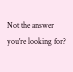Not the answer you're looking for?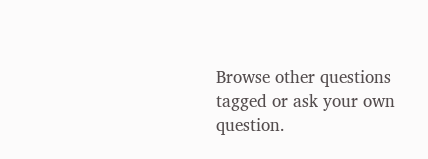Browse other questions tagged or ask your own question.